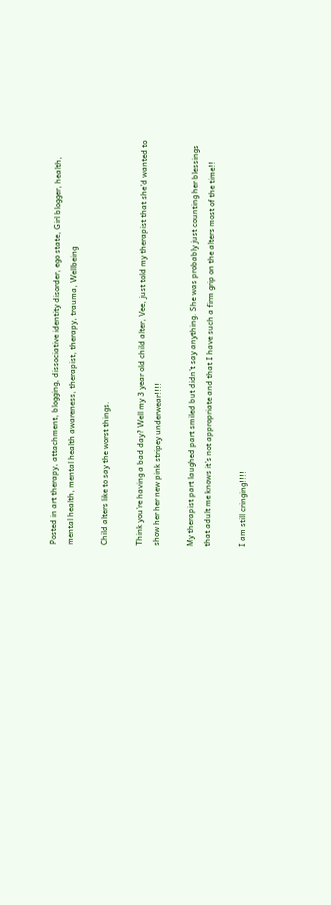Posted in art therapy, attachment, blogging, dissociative identity disorder, ego state, Girl blogger, health, mental health, mental health awareness, therapist, therapy, trauma, Wellbeing

Child alters like to say the worst things.

Think you’re having a bad day? Well my 3 year old child alter, Vee, just told my therapist that she’d wanted to show her her new pink stripey underwear!!!!

My therapist part laughed part smiled but didn’t say anything. She was probably just counting her blessings that adult me knows it’s not appropriate and that I have such a firm grip on the alters most of the time!!

I am still cringing!!!!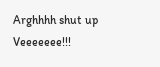Arghhhh shut up Veeeeeee!!!